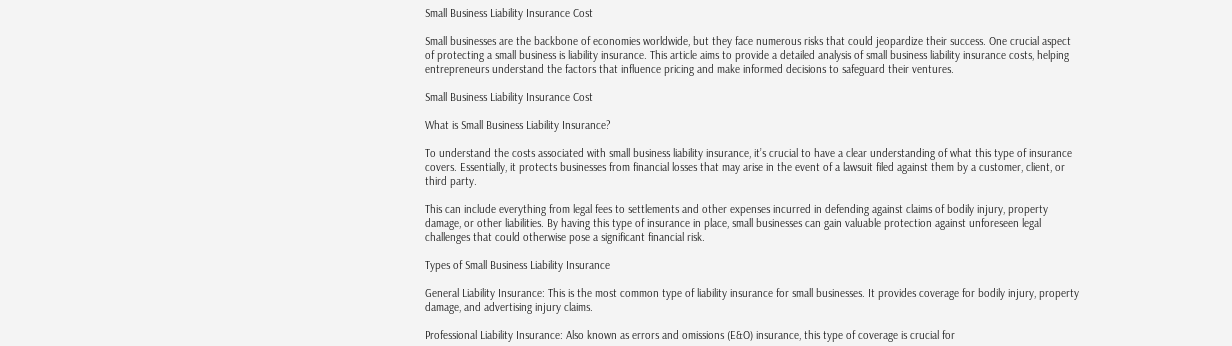Small Business Liability Insurance Cost

Small businesses are the backbone of economies worldwide, but they face numerous risks that could jeopardize their success. One crucial aspect of protecting a small business is liability insurance. This article aims to provide a detailed analysis of small business liability insurance costs, helping entrepreneurs understand the factors that influence pricing and make informed decisions to safeguard their ventures.

Small Business Liability Insurance Cost

What is Small Business Liability Insurance?

To understand the costs associated with small business liability insurance, it’s crucial to have a clear understanding of what this type of insurance covers. Essentially, it protects businesses from financial losses that may arise in the event of a lawsuit filed against them by a customer, client, or third party.

This can include everything from legal fees to settlements and other expenses incurred in defending against claims of bodily injury, property damage, or other liabilities. By having this type of insurance in place, small businesses can gain valuable protection against unforeseen legal challenges that could otherwise pose a significant financial risk.

Types of Small Business Liability Insurance

General Liability Insurance: This is the most common type of liability insurance for small businesses. It provides coverage for bodily injury, property damage, and advertising injury claims.

Professional Liability Insurance: Also known as errors and omissions (E&O) insurance, this type of coverage is crucial for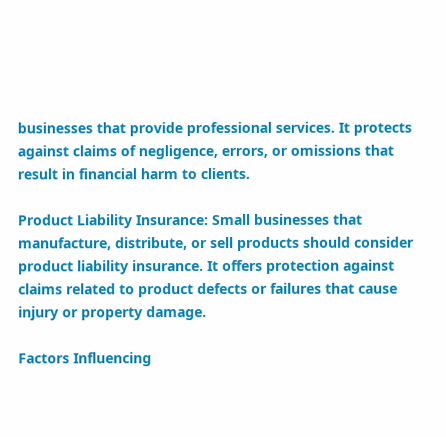businesses that provide professional services. It protects against claims of negligence, errors, or omissions that result in financial harm to clients.

Product Liability Insurance: Small businesses that manufacture, distribute, or sell products should consider product liability insurance. It offers protection against claims related to product defects or failures that cause injury or property damage.

Factors Influencing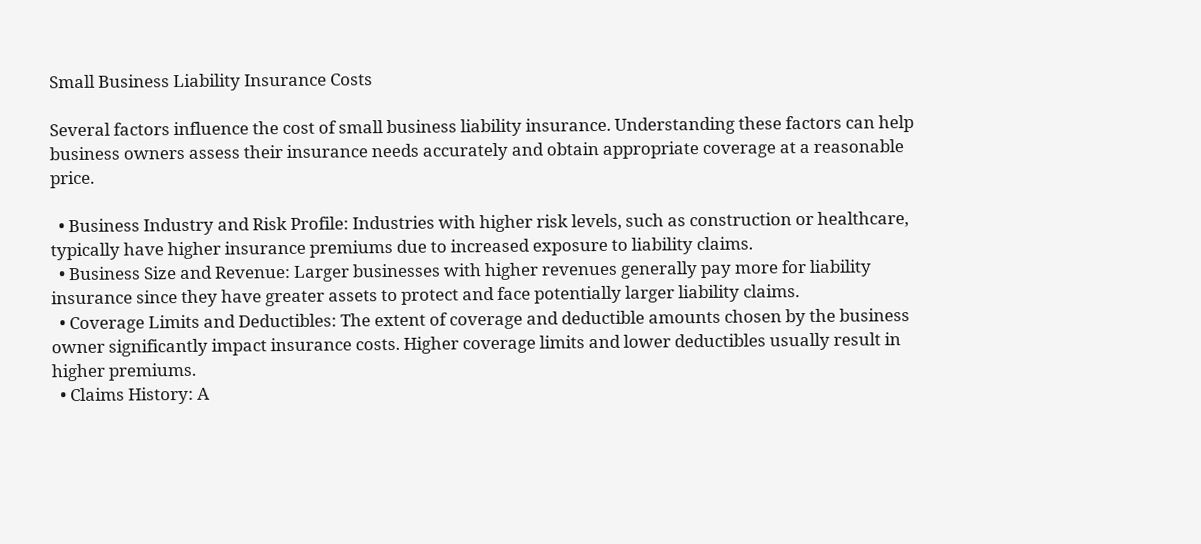Small Business Liability Insurance Costs

Several factors influence the cost of small business liability insurance. Understanding these factors can help business owners assess their insurance needs accurately and obtain appropriate coverage at a reasonable price.

  • Business Industry and Risk Profile: Industries with higher risk levels, such as construction or healthcare, typically have higher insurance premiums due to increased exposure to liability claims.
  • Business Size and Revenue: Larger businesses with higher revenues generally pay more for liability insurance since they have greater assets to protect and face potentially larger liability claims.
  • Coverage Limits and Deductibles: The extent of coverage and deductible amounts chosen by the business owner significantly impact insurance costs. Higher coverage limits and lower deductibles usually result in higher premiums.
  • Claims History: A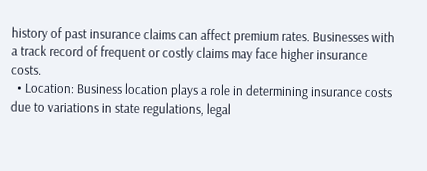history of past insurance claims can affect premium rates. Businesses with a track record of frequent or costly claims may face higher insurance costs.
  • Location: Business location plays a role in determining insurance costs due to variations in state regulations, legal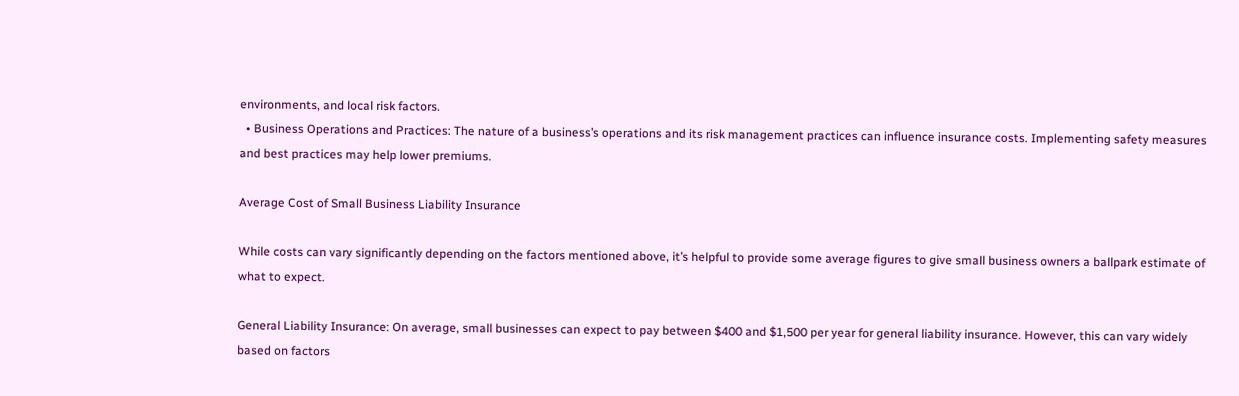environments, and local risk factors.
  • Business Operations and Practices: The nature of a business’s operations and its risk management practices can influence insurance costs. Implementing safety measures and best practices may help lower premiums.

Average Cost of Small Business Liability Insurance

While costs can vary significantly depending on the factors mentioned above, it’s helpful to provide some average figures to give small business owners a ballpark estimate of what to expect.

General Liability Insurance: On average, small businesses can expect to pay between $400 and $1,500 per year for general liability insurance. However, this can vary widely based on factors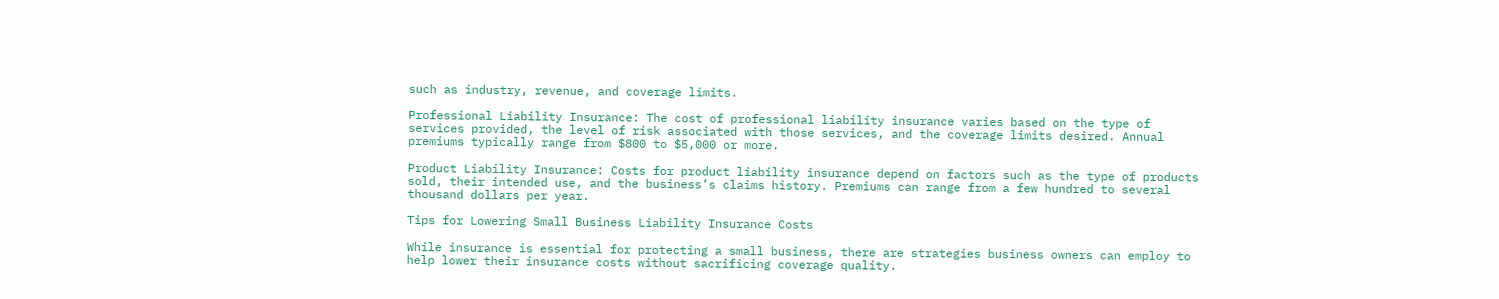such as industry, revenue, and coverage limits.

Professional Liability Insurance: The cost of professional liability insurance varies based on the type of services provided, the level of risk associated with those services, and the coverage limits desired. Annual premiums typically range from $800 to $5,000 or more.

Product Liability Insurance: Costs for product liability insurance depend on factors such as the type of products sold, their intended use, and the business’s claims history. Premiums can range from a few hundred to several thousand dollars per year.

Tips for Lowering Small Business Liability Insurance Costs

While insurance is essential for protecting a small business, there are strategies business owners can employ to help lower their insurance costs without sacrificing coverage quality.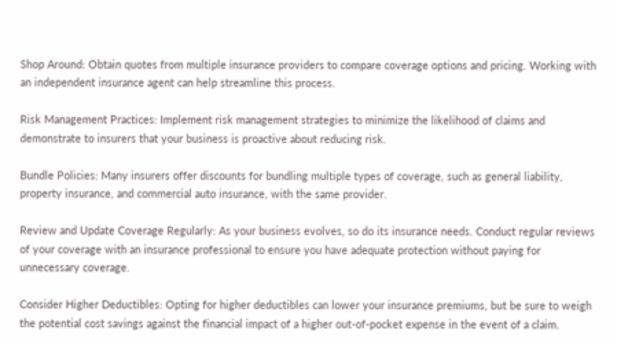Shop Around: Obtain quotes from multiple insurance providers to compare coverage options and pricing. Working with an independent insurance agent can help streamline this process.

Risk Management Practices: Implement risk management strategies to minimize the likelihood of claims and demonstrate to insurers that your business is proactive about reducing risk.

Bundle Policies: Many insurers offer discounts for bundling multiple types of coverage, such as general liability, property insurance, and commercial auto insurance, with the same provider.

Review and Update Coverage Regularly: As your business evolves, so do its insurance needs. Conduct regular reviews of your coverage with an insurance professional to ensure you have adequate protection without paying for unnecessary coverage.

Consider Higher Deductibles: Opting for higher deductibles can lower your insurance premiums, but be sure to weigh the potential cost savings against the financial impact of a higher out-of-pocket expense in the event of a claim.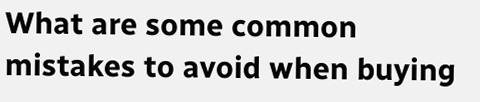What are some common mistakes to avoid when buying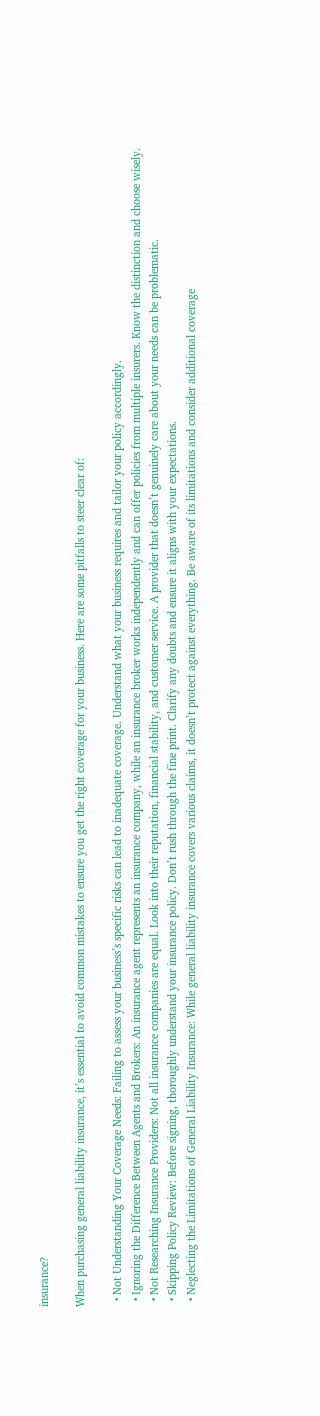insurance?

When purchasing general liability insurance, it’s essential to avoid common mistakes to ensure you get the right coverage for your business. Here are some pitfalls to steer clear of:

  • Not Understanding Your Coverage Needs: Failing to assess your business’s specific risks can lead to inadequate coverage. Understand what your business requires and tailor your policy accordingly.
  • Ignoring the Difference Between Agents and Brokers: An insurance agent represents an insurance company, while an insurance broker works independently and can offer policies from multiple insurers. Know the distinction and choose wisely.
  • Not Researching Insurance Providers: Not all insurance companies are equal. Look into their reputation, financial stability, and customer service. A provider that doesn’t genuinely care about your needs can be problematic.
  • Skipping Policy Review: Before signing, thoroughly understand your insurance policy. Don’t rush through the fine print. Clarify any doubts and ensure it aligns with your expectations.
  • Neglecting the Limitations of General Liability Insurance: While general liability insurance covers various claims, it doesn’t protect against everything. Be aware of its limitations and consider additional coverage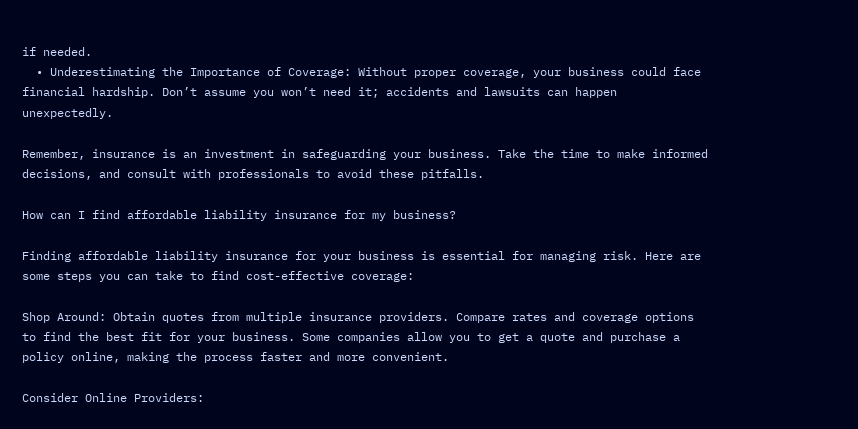if needed.
  • Underestimating the Importance of Coverage: Without proper coverage, your business could face financial hardship. Don’t assume you won’t need it; accidents and lawsuits can happen unexpectedly.

Remember, insurance is an investment in safeguarding your business. Take the time to make informed decisions, and consult with professionals to avoid these pitfalls.

How can I find affordable liability insurance for my business?

Finding affordable liability insurance for your business is essential for managing risk. Here are some steps you can take to find cost-effective coverage:

Shop Around: Obtain quotes from multiple insurance providers. Compare rates and coverage options to find the best fit for your business. Some companies allow you to get a quote and purchase a policy online, making the process faster and more convenient.

Consider Online Providers: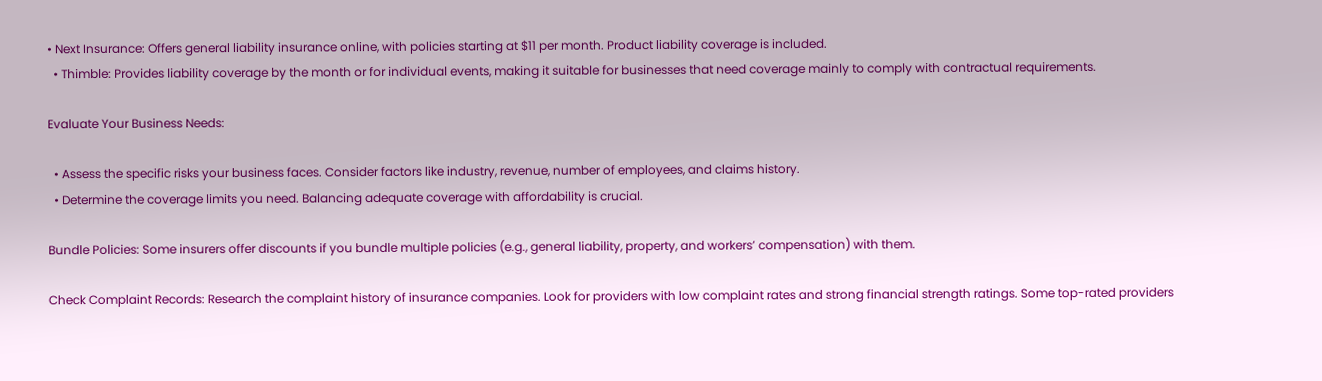• Next Insurance: Offers general liability insurance online, with policies starting at $11 per month. Product liability coverage is included.
  • Thimble: Provides liability coverage by the month or for individual events, making it suitable for businesses that need coverage mainly to comply with contractual requirements.

Evaluate Your Business Needs:

  • Assess the specific risks your business faces. Consider factors like industry, revenue, number of employees, and claims history.
  • Determine the coverage limits you need. Balancing adequate coverage with affordability is crucial.

Bundle Policies: Some insurers offer discounts if you bundle multiple policies (e.g., general liability, property, and workers’ compensation) with them.

Check Complaint Records: Research the complaint history of insurance companies. Look for providers with low complaint rates and strong financial strength ratings. Some top-rated providers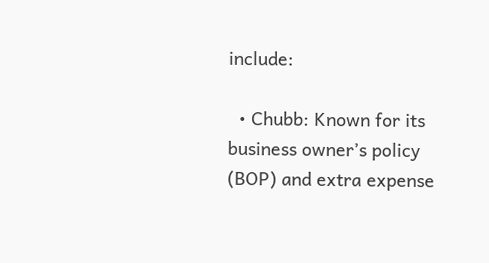include:

  • Chubb: Known for its business owner’s policy (BOP) and extra expense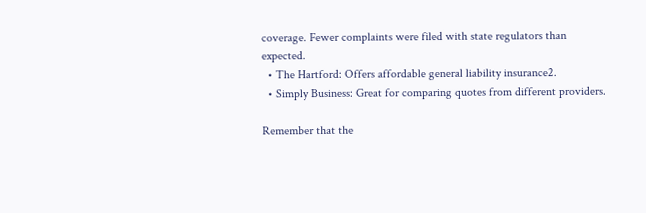coverage. Fewer complaints were filed with state regulators than expected.
  • The Hartford: Offers affordable general liability insurance2.
  • Simply Business: Great for comparing quotes from different providers.

Remember that the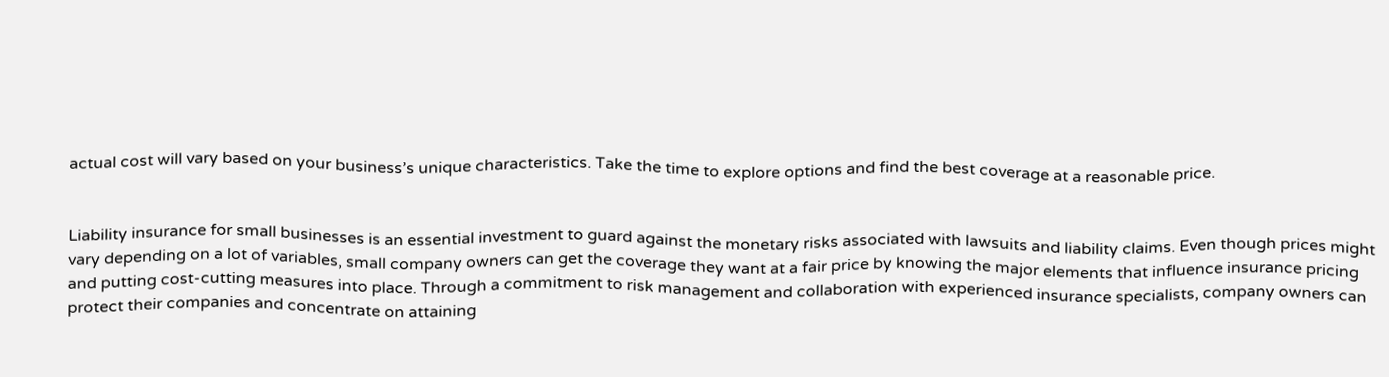actual cost will vary based on your business’s unique characteristics. Take the time to explore options and find the best coverage at a reasonable price.


Liability insurance for small businesses is an essential investment to guard against the monetary risks associated with lawsuits and liability claims. Even though prices might vary depending on a lot of variables, small company owners can get the coverage they want at a fair price by knowing the major elements that influence insurance pricing and putting cost-cutting measures into place. Through a commitment to risk management and collaboration with experienced insurance specialists, company owners can protect their companies and concentrate on attaining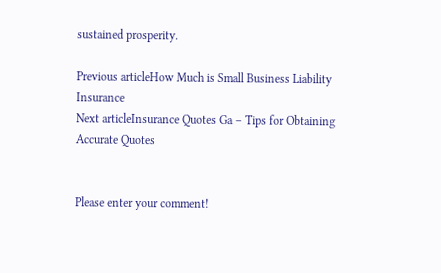sustained prosperity.

Previous articleHow Much is Small Business Liability Insurance
Next articleInsurance Quotes Ga – Tips for Obtaining Accurate Quotes


Please enter your comment!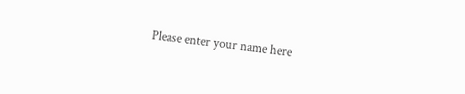Please enter your name here